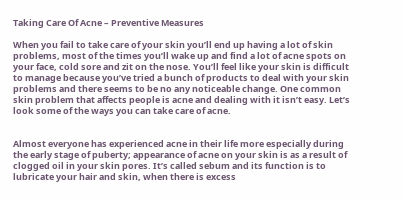Taking Care Of Acne – Preventive Measures

When you fail to take care of your skin you’ll end up having a lot of skin problems, most of the times you’ll wake up and find a lot of acne spots on your face, cold sore and zit on the nose. You’ll feel like your skin is difficult to manage because you’ve tried a bunch of products to deal with your skin problems and there seems to be no any noticeable change. One common skin problem that affects people is acne and dealing with it isn’t easy. Let’s look some of the ways you can take care of acne.


Almost everyone has experienced acne in their life more especially during the early stage of puberty; appearance of acne on your skin is as a result of clogged oil in your skin pores. It’s called sebum and its function is to lubricate your hair and skin, when there is excess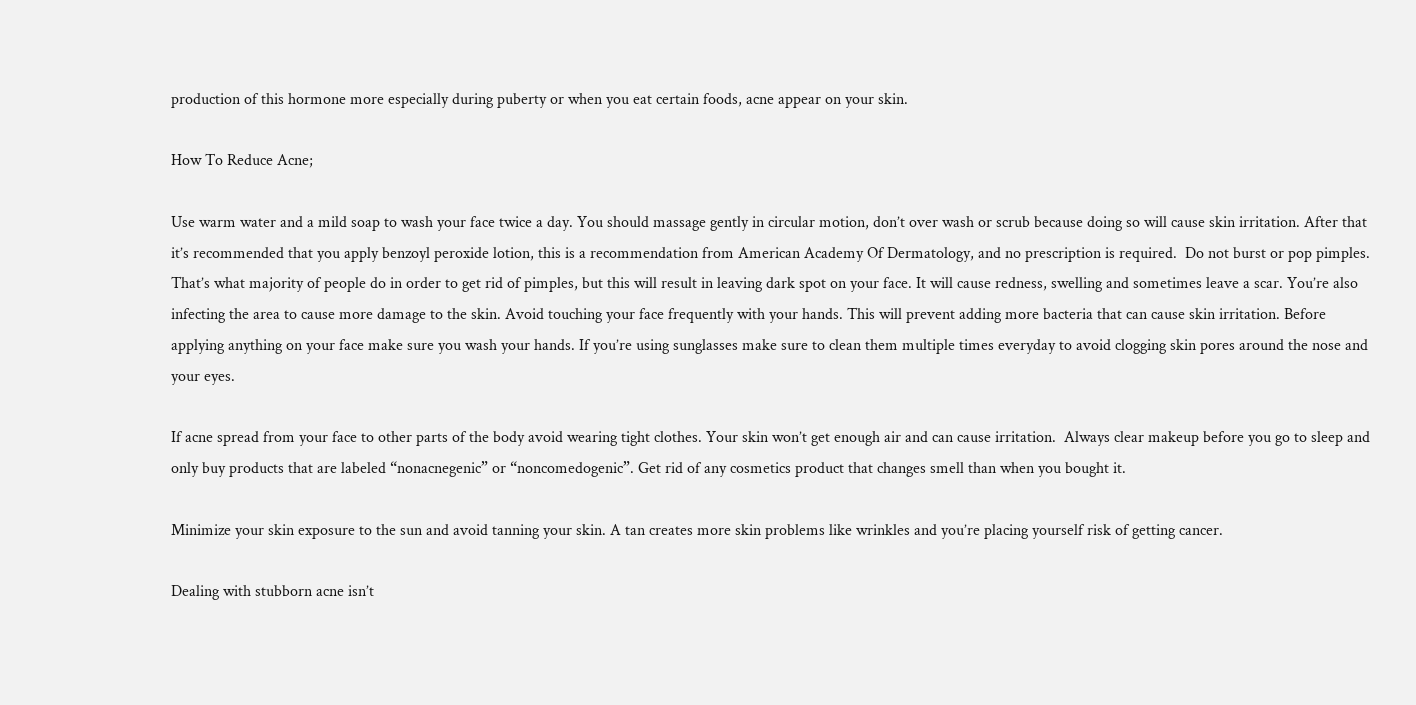production of this hormone more especially during puberty or when you eat certain foods, acne appear on your skin.

How To Reduce Acne;

Use warm water and a mild soap to wash your face twice a day. You should massage gently in circular motion, don’t over wash or scrub because doing so will cause skin irritation. After that it’s recommended that you apply benzoyl peroxide lotion, this is a recommendation from American Academy Of Dermatology, and no prescription is required.  Do not burst or pop pimples. That’s what majority of people do in order to get rid of pimples, but this will result in leaving dark spot on your face. It will cause redness, swelling and sometimes leave a scar. You’re also infecting the area to cause more damage to the skin. Avoid touching your face frequently with your hands. This will prevent adding more bacteria that can cause skin irritation. Before applying anything on your face make sure you wash your hands. If you’re using sunglasses make sure to clean them multiple times everyday to avoid clogging skin pores around the nose and your eyes.

If acne spread from your face to other parts of the body avoid wearing tight clothes. Your skin won’t get enough air and can cause irritation.  Always clear makeup before you go to sleep and only buy products that are labeled “nonacnegenic” or “noncomedogenic”. Get rid of any cosmetics product that changes smell than when you bought it.

Minimize your skin exposure to the sun and avoid tanning your skin. A tan creates more skin problems like wrinkles and you’re placing yourself risk of getting cancer.

Dealing with stubborn acne isn’t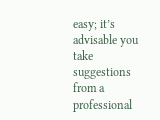easy; it’s advisable you take suggestions from a professional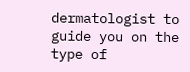dermatologist to guide you on the type of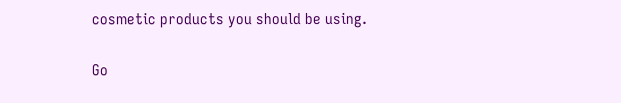cosmetic products you should be using.

Go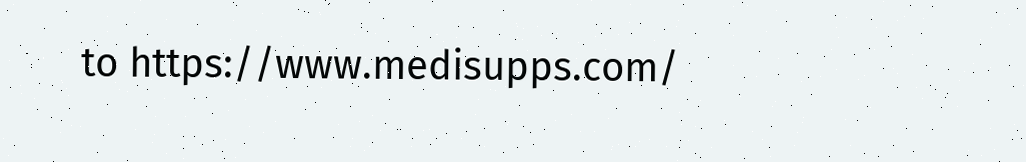to https://www.medisupps.com/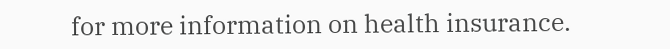for more information on health insurance.